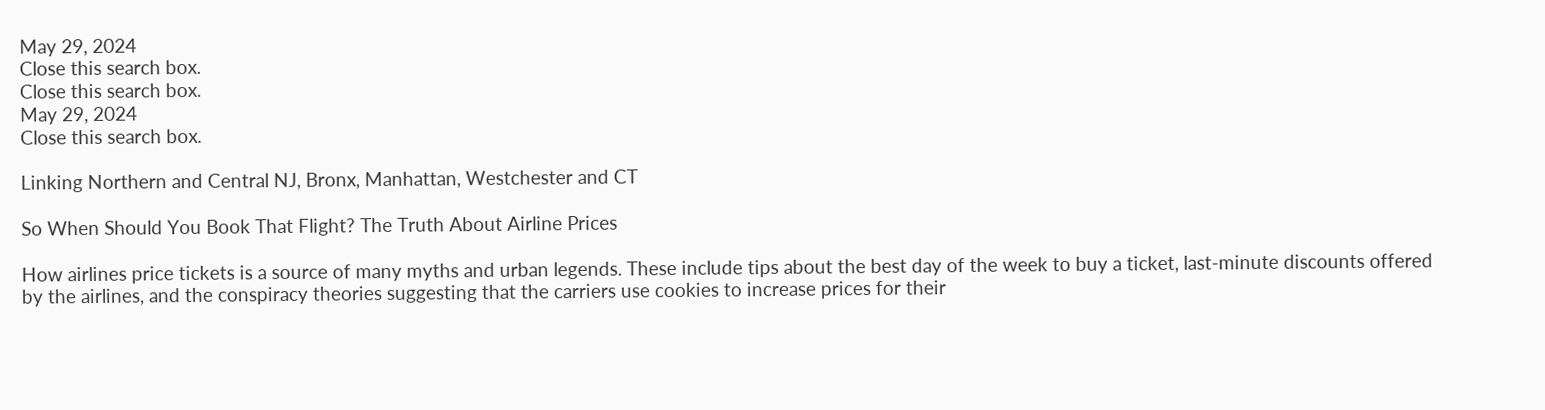May 29, 2024
Close this search box.
Close this search box.
May 29, 2024
Close this search box.

Linking Northern and Central NJ, Bronx, Manhattan, Westchester and CT

So When Should You Book That Flight? The Truth About Airline Prices

How airlines price tickets is a source of many myths and urban legends. These include tips about the best day of the week to buy a ticket, last-minute discounts offered by the airlines, and the conspiracy theories suggesting that the carriers use cookies to increase prices for their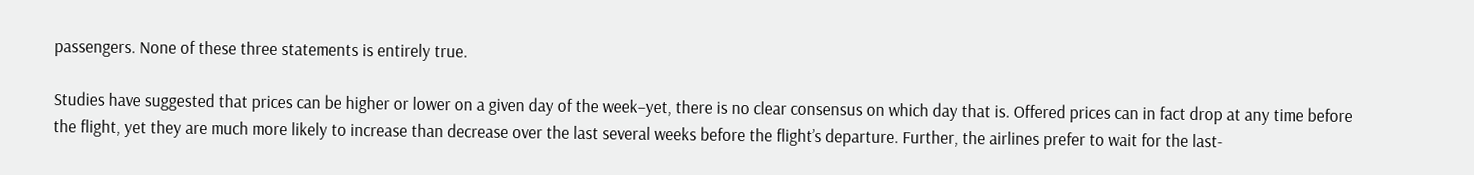passengers. None of these three statements is entirely true.

Studies have suggested that prices can be higher or lower on a given day of the week–yet, there is no clear consensus on which day that is. Offered prices can in fact drop at any time before the flight, yet they are much more likely to increase than decrease over the last several weeks before the flight’s departure. Further, the airlines prefer to wait for the last-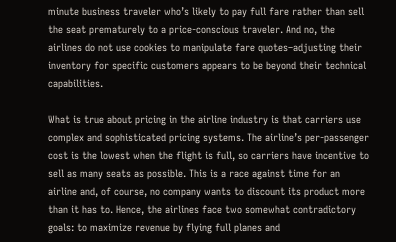minute business traveler who’s likely to pay full fare rather than sell the seat prematurely to a price-conscious traveler. And no, the airlines do not use cookies to manipulate fare quotes–adjusting their inventory for specific customers appears to be beyond their technical capabilities.

What is true about pricing in the airline industry is that carriers use complex and sophisticated pricing systems. The airline’s per-passenger cost is the lowest when the flight is full, so carriers have incentive to sell as many seats as possible. This is a race against time for an airline and, of course, no company wants to discount its product more than it has to. Hence, the airlines face two somewhat contradictory goals: to maximize revenue by flying full planes and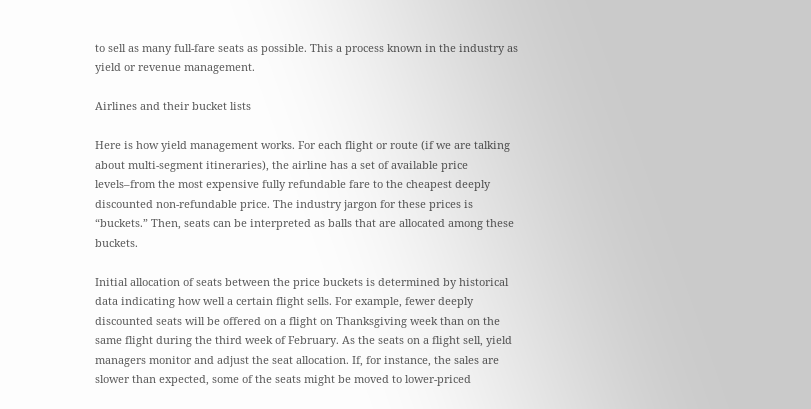to sell as many full-fare seats as possible. This a process known in the industry as yield or revenue management.

Airlines and their bucket lists

Here is how yield management works. For each flight or route (if we are talking about multi-segment itineraries), the airline has a set of available price levels–from the most expensive fully refundable fare to the cheapest deeply discounted non-refundable price. The industry jargon for these prices is “buckets.” Then, seats can be interpreted as balls that are allocated among these buckets.

Initial allocation of seats between the price buckets is determined by historical data indicating how well a certain flight sells. For example, fewer deeply discounted seats will be offered on a flight on Thanksgiving week than on the same flight during the third week of February. As the seats on a flight sell, yield managers monitor and adjust the seat allocation. If, for instance, the sales are slower than expected, some of the seats might be moved to lower-priced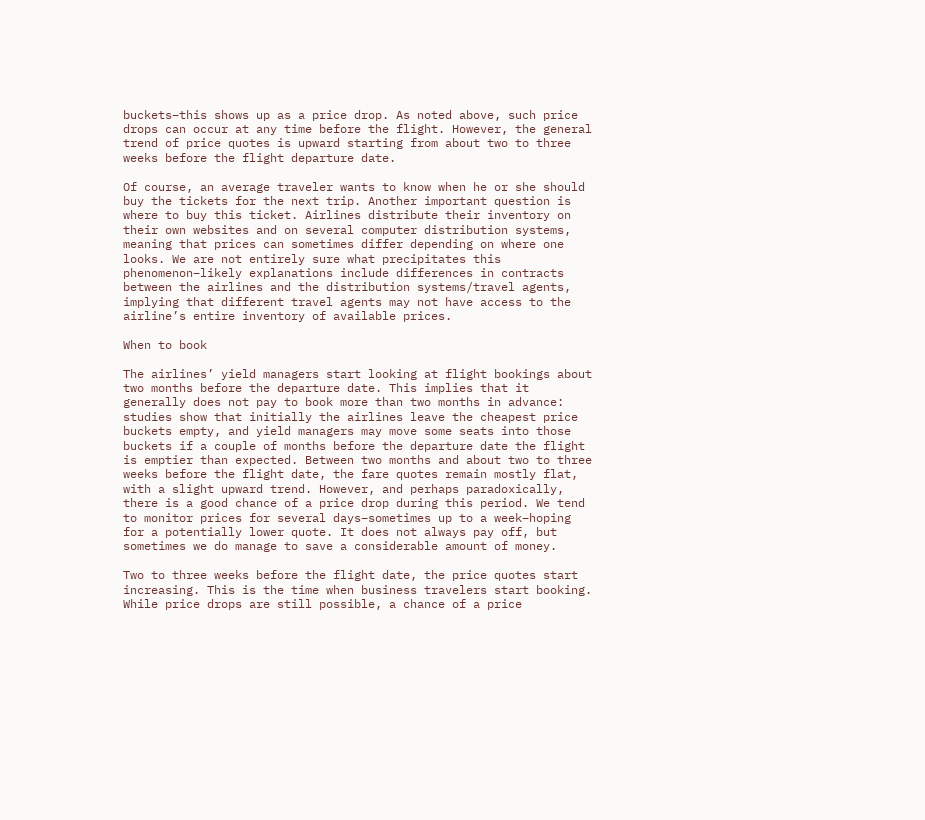buckets–this shows up as a price drop. As noted above, such price drops can occur at any time before the flight. However, the general trend of price quotes is upward starting from about two to three weeks before the flight departure date.

Of course, an average traveler wants to know when he or she should buy the tickets for the next trip. Another important question is where to buy this ticket. Airlines distribute their inventory on their own websites and on several computer distribution systems, meaning that prices can sometimes differ depending on where one looks. We are not entirely sure what precipitates this phenomenon–likely explanations include differences in contracts between the airlines and the distribution systems/travel agents, implying that different travel agents may not have access to the airline’s entire inventory of available prices.

When to book

The airlines’ yield managers start looking at flight bookings about two months before the departure date. This implies that it generally does not pay to book more than two months in advance: studies show that initially the airlines leave the cheapest price buckets empty, and yield managers may move some seats into those buckets if a couple of months before the departure date the flight is emptier than expected. Between two months and about two to three weeks before the flight date, the fare quotes remain mostly flat, with a slight upward trend. However, and perhaps paradoxically, there is a good chance of a price drop during this period. We tend to monitor prices for several days–sometimes up to a week–hoping for a potentially lower quote. It does not always pay off, but sometimes we do manage to save a considerable amount of money.

Two to three weeks before the flight date, the price quotes start increasing. This is the time when business travelers start booking. While price drops are still possible, a chance of a price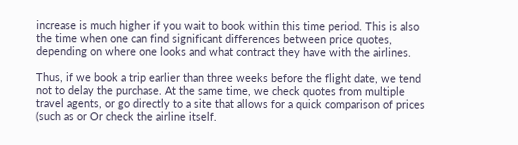increase is much higher if you wait to book within this time period. This is also the time when one can find significant differences between price quotes, depending on where one looks and what contract they have with the airlines.

Thus, if we book a trip earlier than three weeks before the flight date, we tend not to delay the purchase. At the same time, we check quotes from multiple travel agents, or go directly to a site that allows for a quick comparison of prices (such as or Or check the airline itself.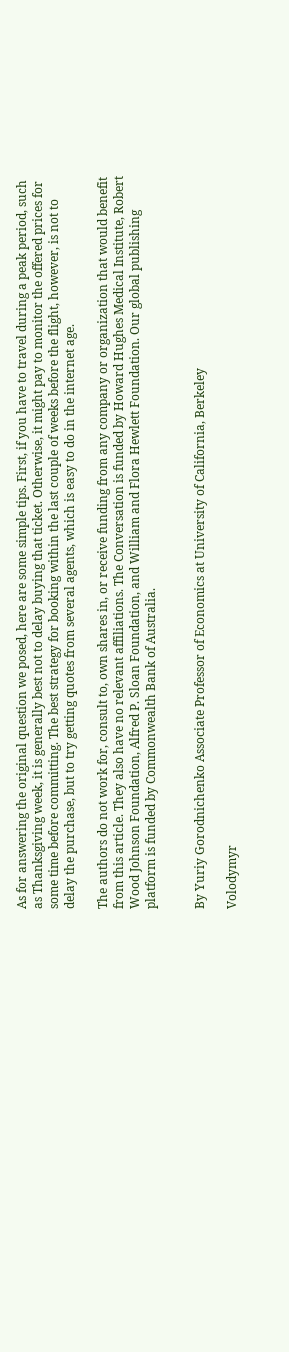As for answering the original question we posed, here are some simple tips. First, if you have to travel during a peak period, such as Thanksgiving week, it is generally best not to delay buying that ticket. Otherwise, it might pay to monitor the offered prices for some time before committing. The best strategy for booking within the last couple of weeks before the flight, however, is not to delay the purchase, but to try getting quotes from several agents, which is easy to do in the internet age.

The authors do not work for, consult to, own shares in, or receive funding from any company or organization that would benefit from this article. They also have no relevant affiliations. The Conversation is funded by Howard Hughes Medical Institute, Robert Wood Johnson Foundation, Alfred P. Sloan Foundation, and William and Flora Hewlett Foundation. Our global publishing platform is funded by Commonwealth Bank of Australia.


By Yuriy Gorodnichenko Associate Professor of Economics at University of California, Berkeley

Volodymyr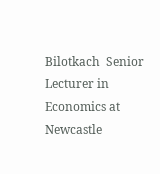Bilotkach  Senior Lecturer in Economics at Newcastle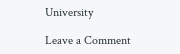University

Leave a Comment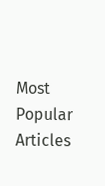Most Popular Articles